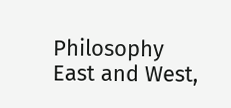Philosophy East and West,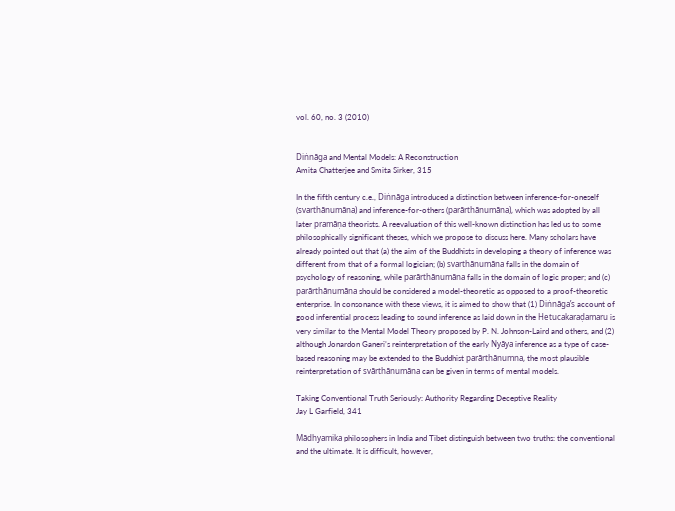vol. 60, no. 3 (2010)


Diṅnāga and Mental Models: A Reconstruction
Amita Chatterjee and Smita Sirker, 315

In the fifth century c.e., Diṅnāga introduced a distinction between inference-for-oneself (svarthānumāna) and inference-for-others (parārthānumāna), which was adopted by all later pramāṇa theorists. A reevaluation of this well-known distinction has led us to some philosophically significant theses, which we propose to discuss here. Many scholars have already pointed out that (a) the aim of the Buddhists in developing a theory of inference was different from that of a formal logician; (b) svarthānumāna falls in the domain of psychology of reasoning, while parārthānumāna falls in the domain of logic proper; and (c) parārthānumāna should be considered a model-theoretic as opposed to a proof-theoretic enterprise. In consonance with these views, it is aimed to show that (1) Diṅnāga’s account of good inferential process leading to sound inference as laid down in the Hetucakaraḍamaru is very similar to the Mental Model Theory proposed by P. N. Johnson-Laird and others, and (2) although Jonardon Ganeri’s reinterpretation of the early Nyāya inference as a type of case-based reasoning may be extended to the Buddhist parārthānumna, the most plausible reinterpretation of svārthānumāna can be given in terms of mental models.

Taking Conventional Truth Seriously: Authority Regarding Deceptive Reality
Jay L Garfield, 341

Mādhyamika philosophers in India and Tibet distinguish between two truths: the conventional and the ultimate. It is difficult, however,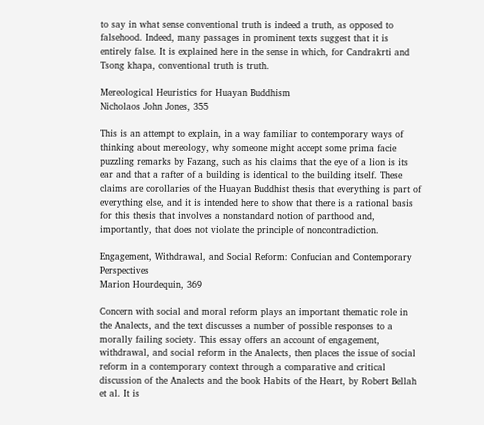to say in what sense conventional truth is indeed a truth, as opposed to falsehood. Indeed, many passages in prominent texts suggest that it is entirely false. It is explained here in the sense in which, for Candrakrti and Tsong khapa, conventional truth is truth.

Mereological Heuristics for Huayan Buddhism
Nicholaos John Jones, 355

This is an attempt to explain, in a way familiar to contemporary ways of thinking about mereology, why someone might accept some prima facie puzzling remarks by Fazang, such as his claims that the eye of a lion is its ear and that a rafter of a building is identical to the building itself. These claims are corollaries of the Huayan Buddhist thesis that everything is part of everything else, and it is intended here to show that there is a rational basis for this thesis that involves a nonstandard notion of parthood and, importantly, that does not violate the principle of noncontradiction.

Engagement, Withdrawal, and Social Reform: Confucian and Contemporary Perspectives
Marion Hourdequin, 369

Concern with social and moral reform plays an important thematic role in the Analects, and the text discusses a number of possible responses to a morally failing society. This essay offers an account of engagement, withdrawal, and social reform in the Analects, then places the issue of social reform in a contemporary context through a comparative and critical discussion of the Analects and the book Habits of the Heart, by Robert Bellah et al. It is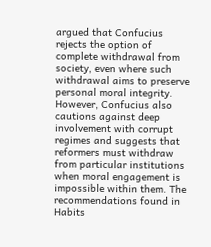argued that Confucius rejects the option of complete withdrawal from society, even where such withdrawal aims to preserve personal moral integrity. However, Confucius also cautions against deep involvement with corrupt regimes and suggests that reformers must withdraw from particular institutions when moral engagement is impossible within them. The recommendations found in Habits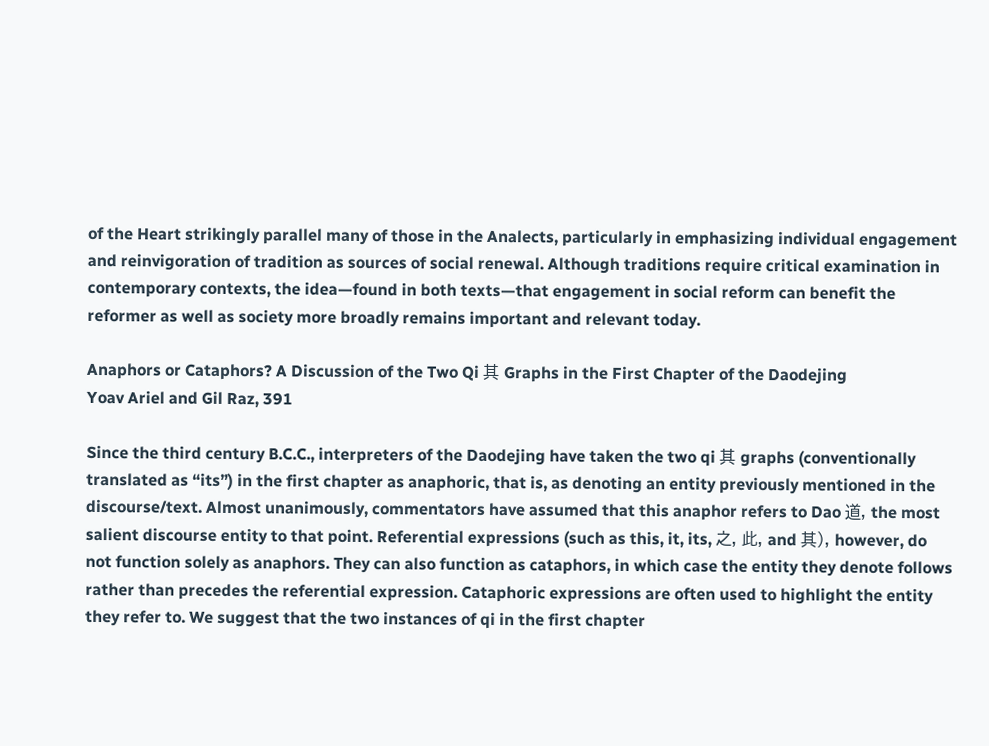of the Heart strikingly parallel many of those in the Analects, particularly in emphasizing individual engagement and reinvigoration of tradition as sources of social renewal. Although traditions require critical examination in contemporary contexts, the idea—found in both texts—that engagement in social reform can benefit the reformer as well as society more broadly remains important and relevant today.

Anaphors or Cataphors? A Discussion of the Two Qi 其 Graphs in the First Chapter of the Daodejing
Yoav Ariel and Gil Raz, 391

Since the third century B.C.C., interpreters of the Daodejing have taken the two qi 其 graphs (conventionally translated as “its”) in the first chapter as anaphoric, that is, as denoting an entity previously mentioned in the discourse/text. Almost unanimously, commentators have assumed that this anaphor refers to Dao 道, the most salient discourse entity to that point. Referential expressions (such as this, it, its, 之, 此, and 其), however, do not function solely as anaphors. They can also function as cataphors, in which case the entity they denote follows rather than precedes the referential expression. Cataphoric expressions are often used to highlight the entity they refer to. We suggest that the two instances of qi in the first chapter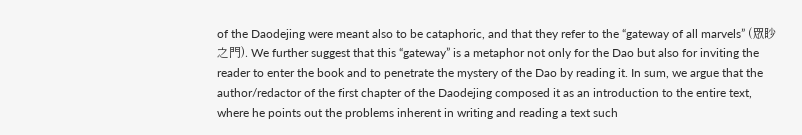of the Daodejing were meant also to be cataphoric, and that they refer to the “gateway of all marvels” (眾眇之門). We further suggest that this “gateway” is a metaphor not only for the Dao but also for inviting the reader to enter the book and to penetrate the mystery of the Dao by reading it. In sum, we argue that the author/redactor of the first chapter of the Daodejing composed it as an introduction to the entire text, where he points out the problems inherent in writing and reading a text such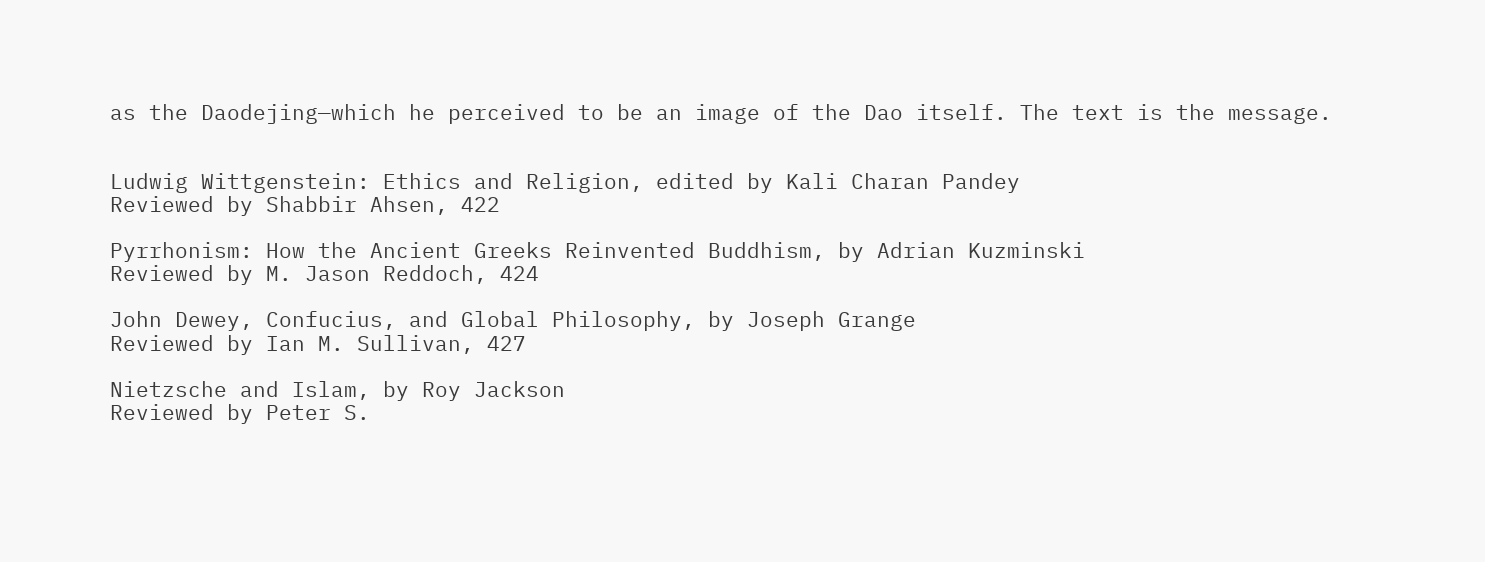as the Daodejing—which he perceived to be an image of the Dao itself. The text is the message.


Ludwig Wittgenstein: Ethics and Religion, edited by Kali Charan Pandey
Reviewed by Shabbir Ahsen, 422

Pyrrhonism: How the Ancient Greeks Reinvented Buddhism, by Adrian Kuzminski
Reviewed by M. Jason Reddoch, 424

John Dewey, Confucius, and Global Philosophy, by Joseph Grange
Reviewed by Ian M. Sullivan, 427

Nietzsche and Islam, by Roy Jackson
Reviewed by Peter S.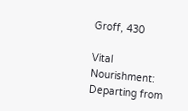Groff, 430

Vital Nourishment: Departing from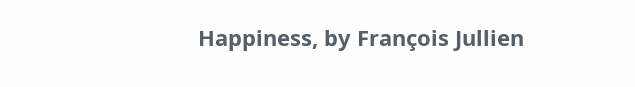Happiness, by François Jullien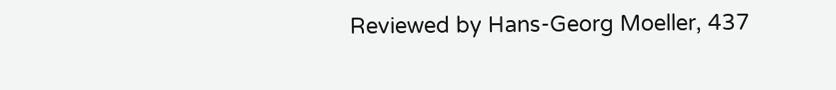Reviewed by Hans-Georg Moeller, 437